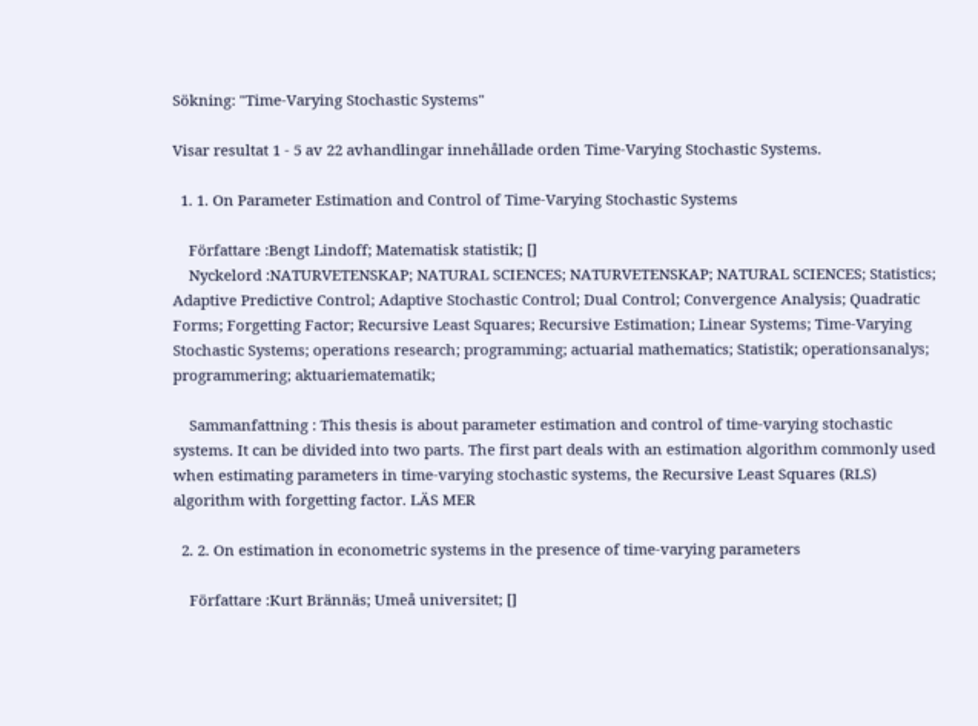Sökning: "Time-Varying Stochastic Systems"

Visar resultat 1 - 5 av 22 avhandlingar innehållade orden Time-Varying Stochastic Systems.

  1. 1. On Parameter Estimation and Control of Time-Varying Stochastic Systems

    Författare :Bengt Lindoff; Matematisk statistik; []
    Nyckelord :NATURVETENSKAP; NATURAL SCIENCES; NATURVETENSKAP; NATURAL SCIENCES; Statistics; Adaptive Predictive Control; Adaptive Stochastic Control; Dual Control; Convergence Analysis; Quadratic Forms; Forgetting Factor; Recursive Least Squares; Recursive Estimation; Linear Systems; Time-Varying Stochastic Systems; operations research; programming; actuarial mathematics; Statistik; operationsanalys; programmering; aktuariematematik;

    Sammanfattning : This thesis is about parameter estimation and control of time-varying stochastic systems. It can be divided into two parts. The first part deals with an estimation algorithm commonly used when estimating parameters in time-varying stochastic systems, the Recursive Least Squares (RLS) algorithm with forgetting factor. LÄS MER

  2. 2. On estimation in econometric systems in the presence of time-varying parameters

    Författare :Kurt Brännäs; Umeå universitet; []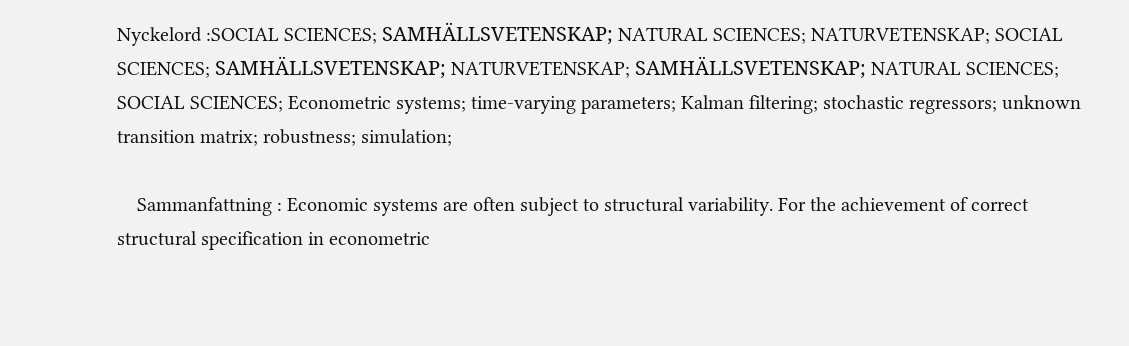Nyckelord :SOCIAL SCIENCES; SAMHÄLLSVETENSKAP; NATURAL SCIENCES; NATURVETENSKAP; SOCIAL SCIENCES; SAMHÄLLSVETENSKAP; NATURVETENSKAP; SAMHÄLLSVETENSKAP; NATURAL SCIENCES; SOCIAL SCIENCES; Econometric systems; time-varying parameters; Kalman filtering; stochastic regressors; unknown transition matrix; robustness; simulation;

    Sammanfattning : Economic systems are often subject to structural variability. For the achievement of correct structural specification in econometric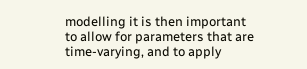modelling it is then important to allow for parameters that are time-varying, and to apply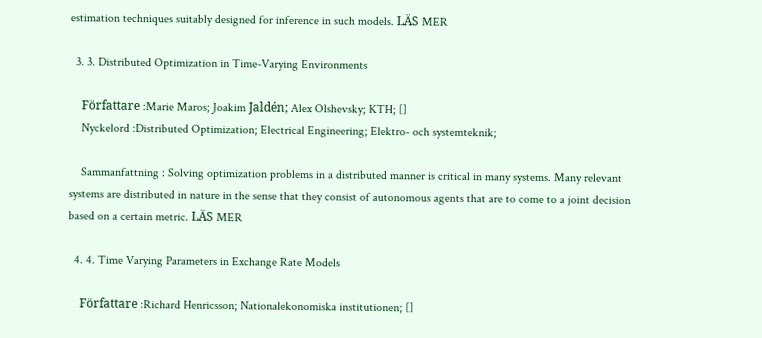estimation techniques suitably designed for inference in such models. LÄS MER

  3. 3. Distributed Optimization in Time-Varying Environments

    Författare :Marie Maros; Joakim Jaldén; Alex Olshevsky; KTH; []
    Nyckelord :Distributed Optimization; Electrical Engineering; Elektro- och systemteknik;

    Sammanfattning : Solving optimization problems in a distributed manner is critical in many systems. Many relevant systems are distributed in nature in the sense that they consist of autonomous agents that are to come to a joint decision based on a certain metric. LÄS MER

  4. 4. Time Varying Parameters in Exchange Rate Models

    Författare :Richard Henricsson; Nationalekonomiska institutionen; []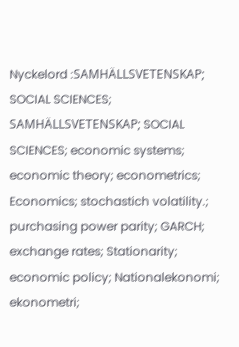Nyckelord :SAMHÄLLSVETENSKAP; SOCIAL SCIENCES; SAMHÄLLSVETENSKAP; SOCIAL SCIENCES; economic systems; economic theory; econometrics; Economics; stochastich volatility.; purchasing power parity; GARCH; exchange rates; Stationarity; economic policy; Nationalekonomi; ekonometri;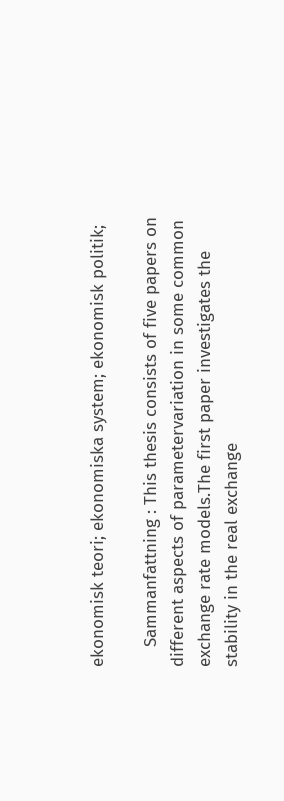ekonomisk teori; ekonomiska system; ekonomisk politik;

    Sammanfattning : This thesis consists of five papers on different aspects of parametervariation in some common exchange rate models.The first paper investigates the stability in the real exchange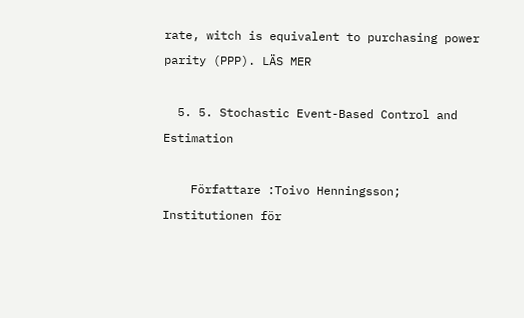rate, witch is equivalent to purchasing power parity (PPP). LÄS MER

  5. 5. Stochastic Event-Based Control and Estimation

    Författare :Toivo Henningsson; Institutionen för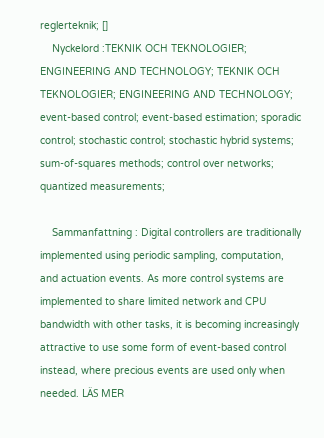reglerteknik; []
    Nyckelord :TEKNIK OCH TEKNOLOGIER; ENGINEERING AND TECHNOLOGY; TEKNIK OCH TEKNOLOGIER; ENGINEERING AND TECHNOLOGY; event-based control; event-based estimation; sporadic control; stochastic control; stochastic hybrid systems; sum-of-squares methods; control over networks; quantized measurements;

    Sammanfattning : Digital controllers are traditionally implemented using periodic sampling, computation, and actuation events. As more control systems are implemented to share limited network and CPU bandwidth with other tasks, it is becoming increasingly attractive to use some form of event-based control instead, where precious events are used only when needed. LÄS MER